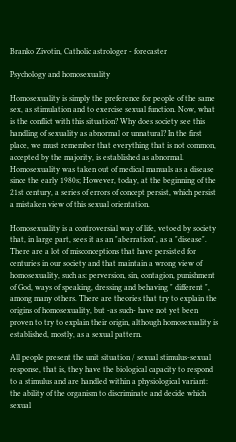Branko Zivotin, Catholic astrologer - forecaster

Psychology and homosexuality

Homosexuality is simply the preference for people of the same sex, as stimulation and to exercise sexual function. Now, what is the conflict with this situation? Why does society see this handling of sexuality as abnormal or unnatural? In the first place, we must remember that everything that is not common, accepted by the majority, is established as abnormal. Homosexuality was taken out of medical manuals as a disease since the early 1980s; However, today, at the beginning of the 21st century, a series of errors of concept persist, which persist a mistaken view of this sexual orientation.

Homosexuality is a controversial way of life, vetoed by society that, in large part, sees it as an "aberration", as a "disease". There are a lot of misconceptions that have persisted for centuries in our society and that maintain a wrong view of homosexuality, such as: perversion, sin, contagion, punishment of God, ways of speaking, dressing and behaving " different ", among many others. There are theories that try to explain the origins of homosexuality, but -as such- have not yet been proven to try to explain their origin, although homosexuality is established, mostly, as a sexual pattern.

All people present the unit situation / sexual stimulus-sexual response, that is, they have the biological capacity to respond to a stimulus and are handled within a physiological variant: the ability of the organism to discriminate and decide which sexual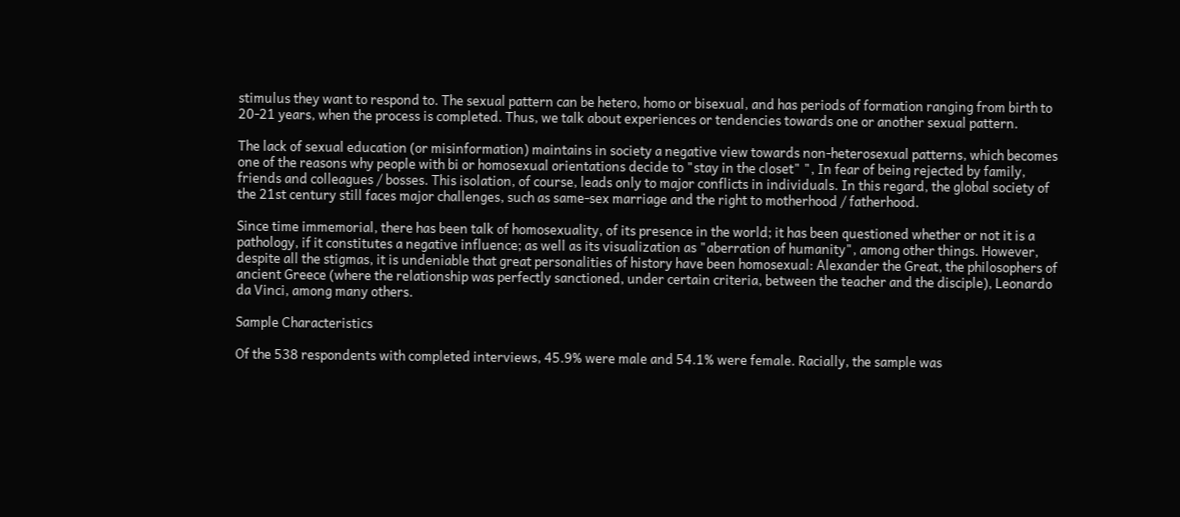stimulus they want to respond to. The sexual pattern can be hetero, homo or bisexual, and has periods of formation ranging from birth to 20-21 years, when the process is completed. Thus, we talk about experiences or tendencies towards one or another sexual pattern.

The lack of sexual education (or misinformation) maintains in society a negative view towards non-heterosexual patterns, which becomes one of the reasons why people with bi or homosexual orientations decide to "stay in the closet" ", In fear of being rejected by family, friends and colleagues / bosses. This isolation, of course, leads only to major conflicts in individuals. In this regard, the global society of the 21st century still faces major challenges, such as same-sex marriage and the right to motherhood / fatherhood.

Since time immemorial, there has been talk of homosexuality, of its presence in the world; it has been questioned whether or not it is a pathology, if it constitutes a negative influence; as well as its visualization as "aberration of humanity", among other things. However, despite all the stigmas, it is undeniable that great personalities of history have been homosexual: Alexander the Great, the philosophers of ancient Greece (where the relationship was perfectly sanctioned, under certain criteria, between the teacher and the disciple), Leonardo da Vinci, among many others.

Sample Characteristics

Of the 538 respondents with completed interviews, 45.9% were male and 54.1% were female. Racially, the sample was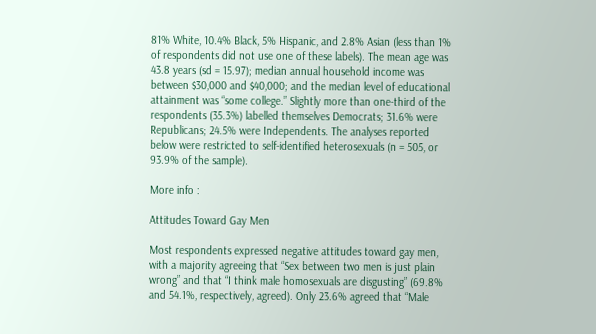81% White, 10.4% Black, 5% Hispanic, and 2.8% Asian (less than 1% of respondents did not use one of these labels). The mean age was 43.8 years (sd = 15.97); median annual household income was between $30,000 and $40,000; and the median level of educational attainment was “some college.” Slightly more than one-third of the respondents (35.3%) labelled themselves Democrats; 31.6% were Republicans; 24.5% were Independents. The analyses reported below were restricted to self-identified heterosexuals (n = 505, or 93.9% of the sample).

More info :

Attitudes Toward Gay Men

Most respondents expressed negative attitudes toward gay men, with a majority agreeing that “Sex between two men is just plain wrong” and that “I think male homosexuals are disgusting” (69.8% and 54.1%, respectively, agreed). Only 23.6% agreed that “Male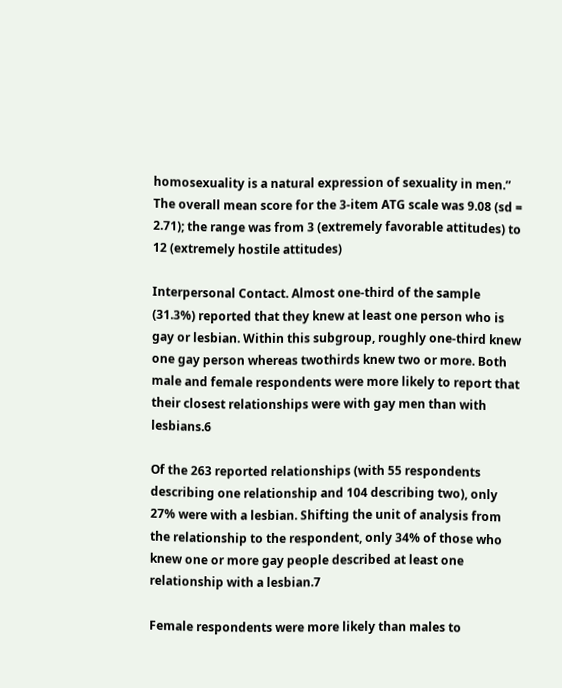homosexuality is a natural expression of sexuality in men.” The overall mean score for the 3-item ATG scale was 9.08 (sd = 2.71); the range was from 3 (extremely favorable attitudes) to 12 (extremely hostile attitudes)

Interpersonal Contact. Almost one-third of the sample (31.3%) reported that they knew at least one person who is gay or lesbian. Within this subgroup, roughly one-third knew one gay person whereas twothirds knew two or more. Both male and female respondents were more likely to report that their closest relationships were with gay men than with lesbians.6

Of the 263 reported relationships (with 55 respondents describing one relationship and 104 describing two), only 27% were with a lesbian. Shifting the unit of analysis from the relationship to the respondent, only 34% of those who knew one or more gay people described at least one relationship with a lesbian.7

Female respondents were more likely than males to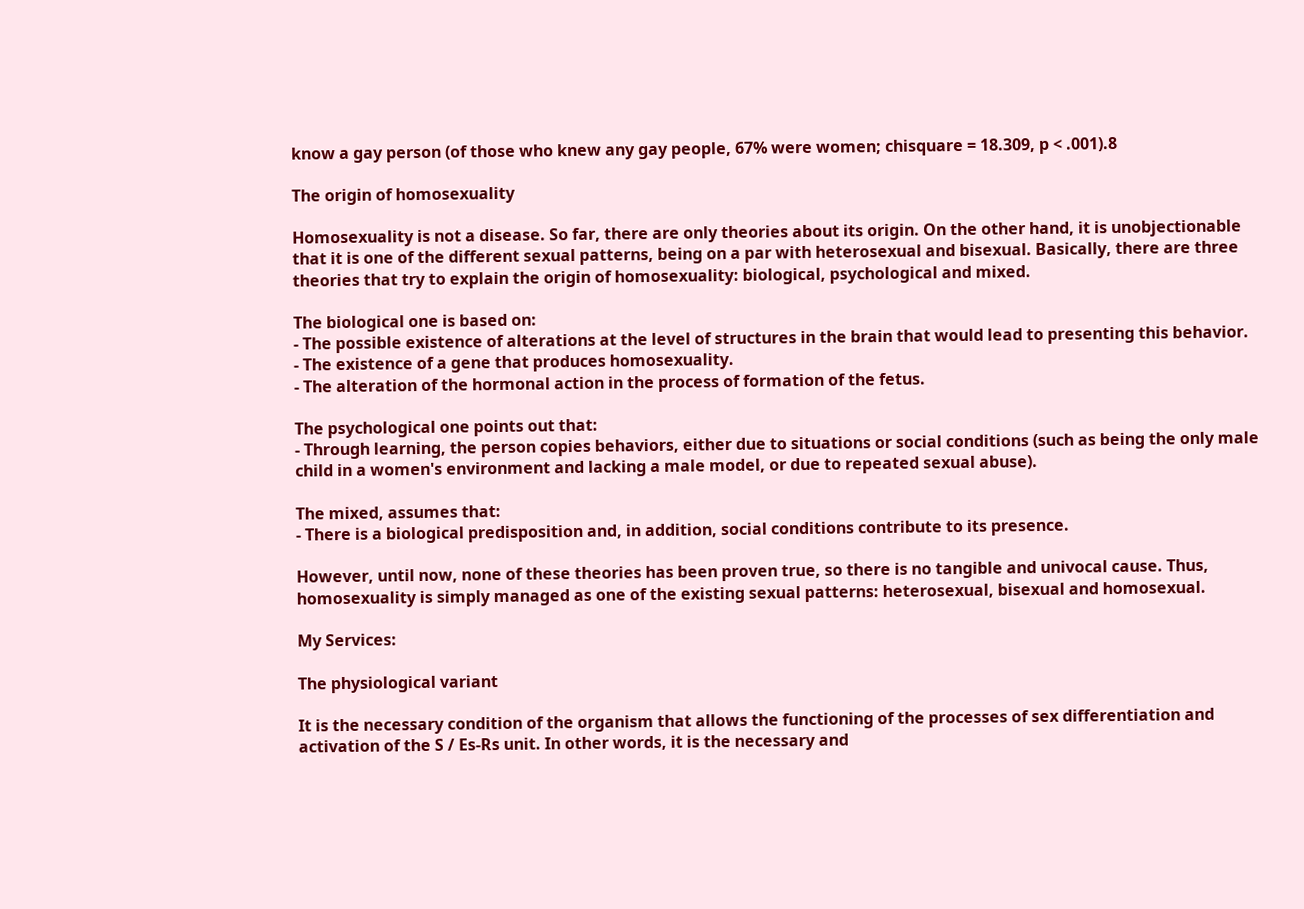know a gay person (of those who knew any gay people, 67% were women; chisquare = 18.309, p < .001).8

The origin of homosexuality

Homosexuality is not a disease. So far, there are only theories about its origin. On the other hand, it is unobjectionable that it is one of the different sexual patterns, being on a par with heterosexual and bisexual. Basically, there are three theories that try to explain the origin of homosexuality: biological, psychological and mixed.

The biological one is based on:
- The possible existence of alterations at the level of structures in the brain that would lead to presenting this behavior.
- The existence of a gene that produces homosexuality.
- The alteration of the hormonal action in the process of formation of the fetus.

The psychological one points out that:
- Through learning, the person copies behaviors, either due to situations or social conditions (such as being the only male child in a women's environment and lacking a male model, or due to repeated sexual abuse).

The mixed, assumes that:
- There is a biological predisposition and, in addition, social conditions contribute to its presence.

However, until now, none of these theories has been proven true, so there is no tangible and univocal cause. Thus, homosexuality is simply managed as one of the existing sexual patterns: heterosexual, bisexual and homosexual.

My Services:

The physiological variant

It is the necessary condition of the organism that allows the functioning of the processes of sex differentiation and activation of the S / Es-Rs unit. In other words, it is the necessary and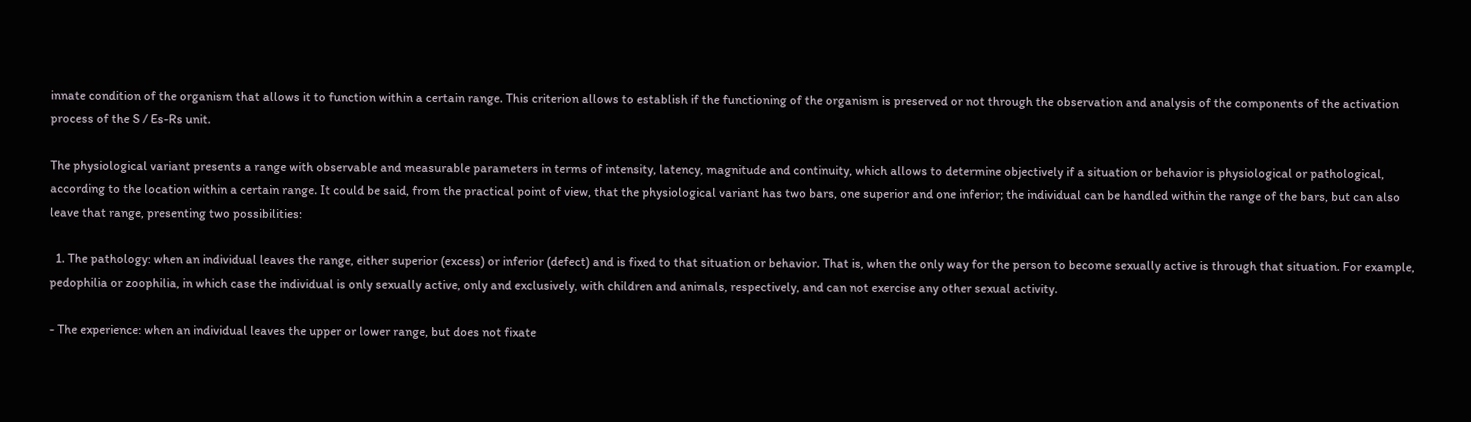innate condition of the organism that allows it to function within a certain range. This criterion allows to establish if the functioning of the organism is preserved or not through the observation and analysis of the components of the activation process of the S / Es-Rs unit.

The physiological variant presents a range with observable and measurable parameters in terms of intensity, latency, magnitude and continuity, which allows to determine objectively if a situation or behavior is physiological or pathological, according to the location within a certain range. It could be said, from the practical point of view, that the physiological variant has two bars, one superior and one inferior; the individual can be handled within the range of the bars, but can also leave that range, presenting two possibilities:

  1. The pathology: when an individual leaves the range, either superior (excess) or inferior (defect) and is fixed to that situation or behavior. That is, when the only way for the person to become sexually active is through that situation. For example, pedophilia or zoophilia, in which case the individual is only sexually active, only and exclusively, with children and animals, respectively, and can not exercise any other sexual activity.

- The experience: when an individual leaves the upper or lower range, but does not fixate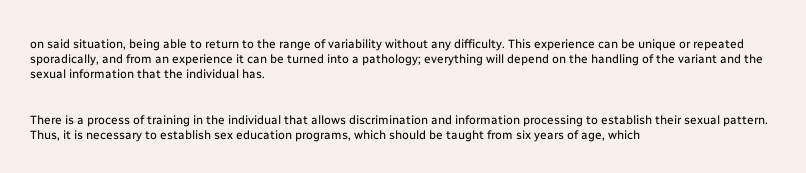on said situation, being able to return to the range of variability without any difficulty. This experience can be unique or repeated sporadically, and from an experience it can be turned into a pathology; everything will depend on the handling of the variant and the sexual information that the individual has.


There is a process of training in the individual that allows discrimination and information processing to establish their sexual pattern. Thus, it is necessary to establish sex education programs, which should be taught from six years of age, which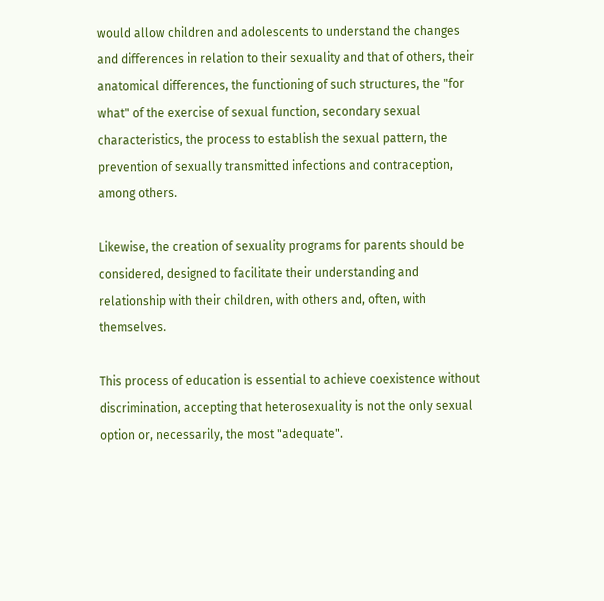would allow children and adolescents to understand the changes and differences in relation to their sexuality and that of others, their anatomical differences, the functioning of such structures, the "for what" of the exercise of sexual function, secondary sexual characteristics, the process to establish the sexual pattern, the prevention of sexually transmitted infections and contraception, among others.

Likewise, the creation of sexuality programs for parents should be considered, designed to facilitate their understanding and relationship with their children, with others and, often, with themselves.

This process of education is essential to achieve coexistence without discrimination, accepting that heterosexuality is not the only sexual option or, necessarily, the most "adequate".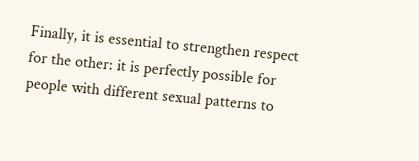Finally, it is essential to strengthen respect for the other: it is perfectly possible for people with different sexual patterns to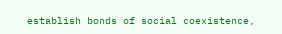establish bonds of social coexistence,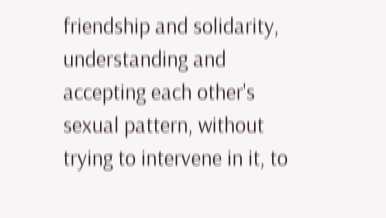friendship and solidarity, understanding and accepting each other's sexual pattern, without trying to intervene in it, to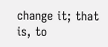change it; that is, to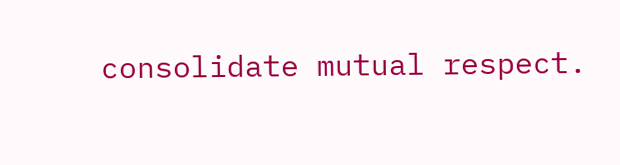consolidate mutual respect.